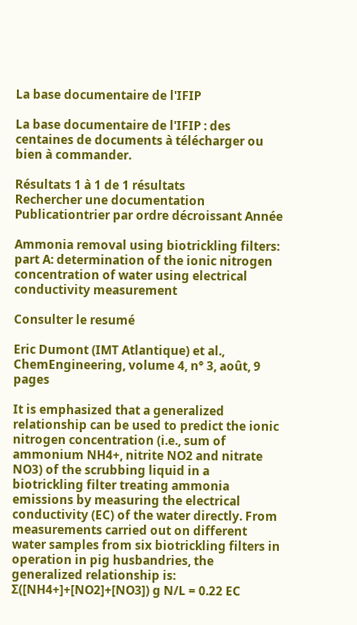La base documentaire de l'IFIP

La base documentaire de l'IFIP : des centaines de documents à télécharger ou bien à commander.

Résultats 1 à 1 de 1 résultats
Rechercher une documentation
Publicationtrier par ordre décroissant Année

Ammonia removal using biotrickling filters: part A: determination of the ionic nitrogen concentration of water using electrical conductivity measurement

Consulter le resumé

Eric Dumont (IMT Atlantique) et al., ChemEngineering, volume 4, n° 3, août, 9 pages

It is emphasized that a generalized relationship can be used to predict the ionic nitrogen concentration (i.e., sum of ammonium NH4+, nitrite NO2 and nitrate NO3) of the scrubbing liquid in a biotrickling filter treating ammonia emissions by measuring the electrical conductivity (EC) of the water directly. From measurements carried out on different water samples from six biotrickling filters in operation in pig husbandries, the generalized relationship is: Σ([NH4+]+[NO2]+[NO3]) g N/L = 0.22 EC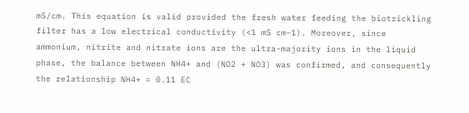mS/cm. This equation is valid provided the fresh water feeding the biotrickling filter has a low electrical conductivity (<1 mS cm−1). Moreover, since ammonium, nitrite and nitrate ions are the ultra-majority ions in the liquid phase, the balance between NH4+ and (NO2 + NO3) was confirmed, and consequently the relationship NH4+ = 0.11 EC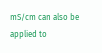mS/cm can also be applied to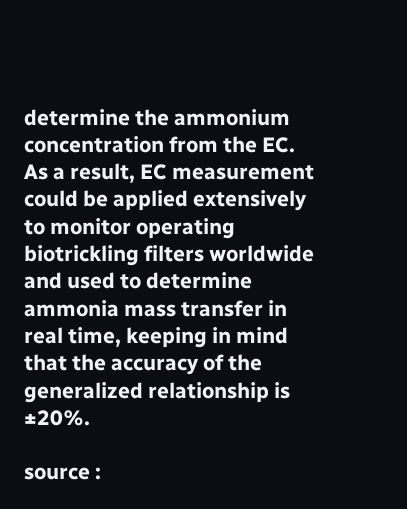determine the ammonium concentration from the EC. As a result, EC measurement could be applied extensively to monitor operating biotrickling filters worldwide and used to determine ammonia mass transfer in real time, keeping in mind that the accuracy of the generalized relationship is ±20%.

source :